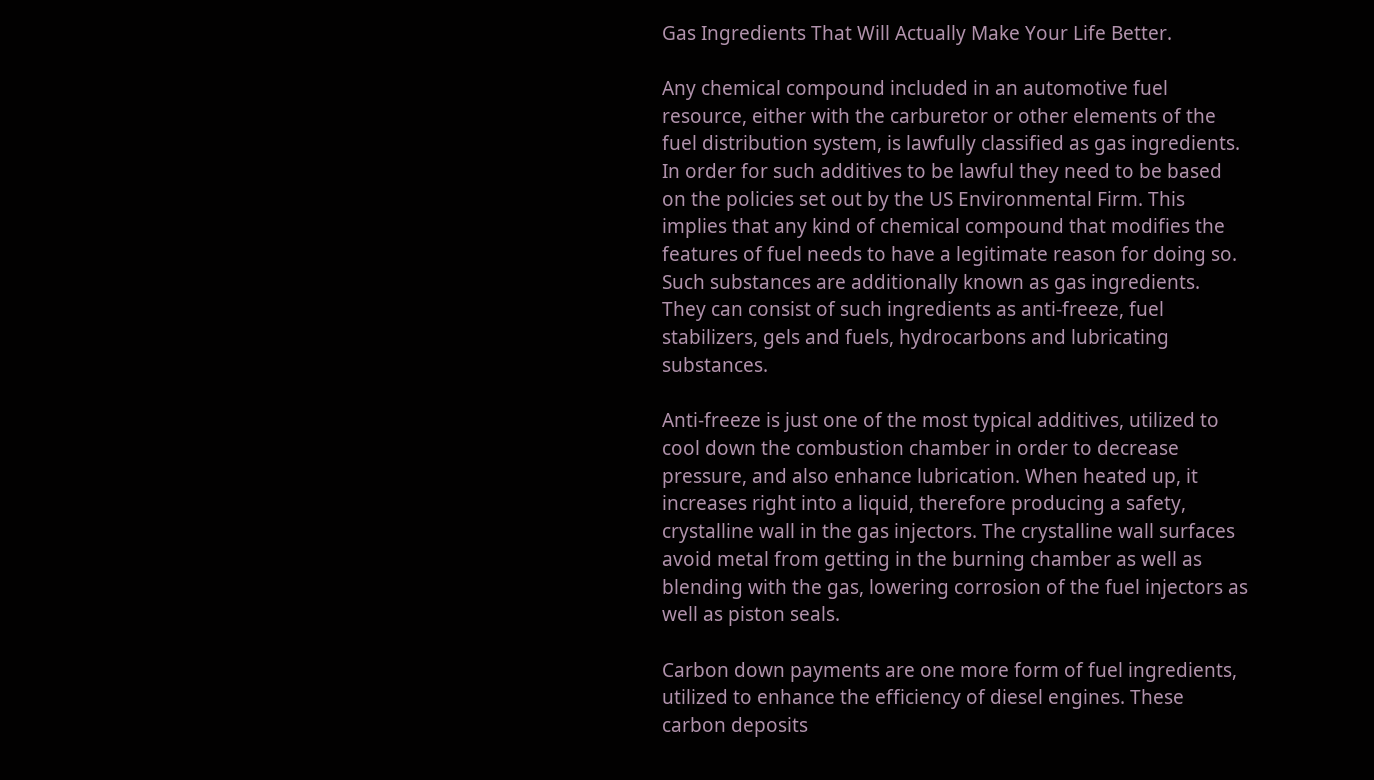Gas Ingredients That Will Actually Make Your Life Better.

Any chemical compound included in an automotive fuel resource, either with the carburetor or other elements of the fuel distribution system, is lawfully classified as gas ingredients. In order for such additives to be lawful they need to be based on the policies set out by the US Environmental Firm. This implies that any kind of chemical compound that modifies the features of fuel needs to have a legitimate reason for doing so. Such substances are additionally known as gas ingredients. They can consist of such ingredients as anti-freeze, fuel stabilizers, gels and fuels, hydrocarbons and lubricating substances.

Anti-freeze is just one of the most typical additives, utilized to cool down the combustion chamber in order to decrease pressure, and also enhance lubrication. When heated up, it increases right into a liquid, therefore producing a safety, crystalline wall in the gas injectors. The crystalline wall surfaces avoid metal from getting in the burning chamber as well as blending with the gas, lowering corrosion of the fuel injectors as well as piston seals.

Carbon down payments are one more form of fuel ingredients, utilized to enhance the efficiency of diesel engines. These carbon deposits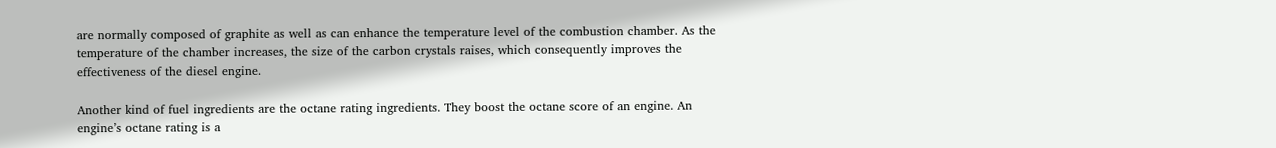are normally composed of graphite as well as can enhance the temperature level of the combustion chamber. As the temperature of the chamber increases, the size of the carbon crystals raises, which consequently improves the effectiveness of the diesel engine.

Another kind of fuel ingredients are the octane rating ingredients. They boost the octane score of an engine. An engine’s octane rating is a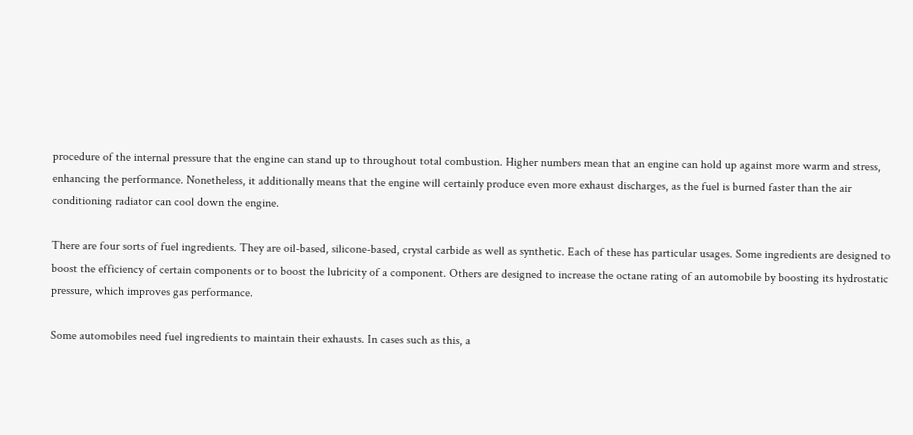procedure of the internal pressure that the engine can stand up to throughout total combustion. Higher numbers mean that an engine can hold up against more warm and stress, enhancing the performance. Nonetheless, it additionally means that the engine will certainly produce even more exhaust discharges, as the fuel is burned faster than the air conditioning radiator can cool down the engine.

There are four sorts of fuel ingredients. They are oil-based, silicone-based, crystal carbide as well as synthetic. Each of these has particular usages. Some ingredients are designed to boost the efficiency of certain components or to boost the lubricity of a component. Others are designed to increase the octane rating of an automobile by boosting its hydrostatic pressure, which improves gas performance.

Some automobiles need fuel ingredients to maintain their exhausts. In cases such as this, a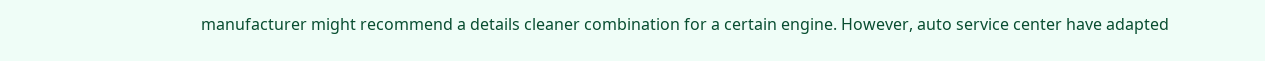manufacturer might recommend a details cleaner combination for a certain engine. However, auto service center have adapted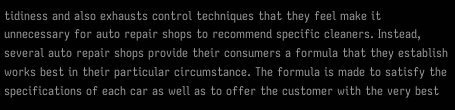tidiness and also exhausts control techniques that they feel make it unnecessary for auto repair shops to recommend specific cleaners. Instead, several auto repair shops provide their consumers a formula that they establish works best in their particular circumstance. The formula is made to satisfy the specifications of each car as well as to offer the customer with the very best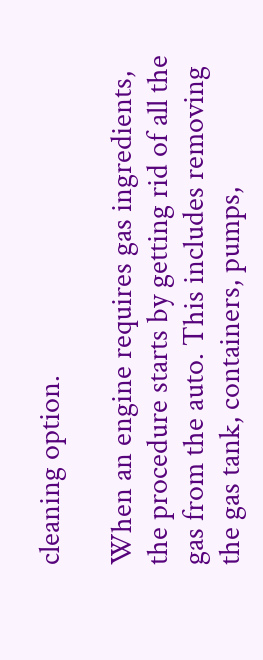cleaning option.

When an engine requires gas ingredients, the procedure starts by getting rid of all the gas from the auto. This includes removing the gas tank, containers, pumps,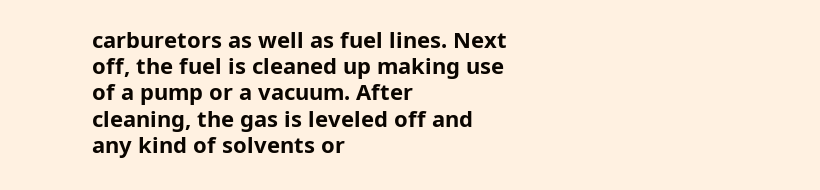carburetors as well as fuel lines. Next off, the fuel is cleaned up making use of a pump or a vacuum. After cleaning, the gas is leveled off and any kind of solvents or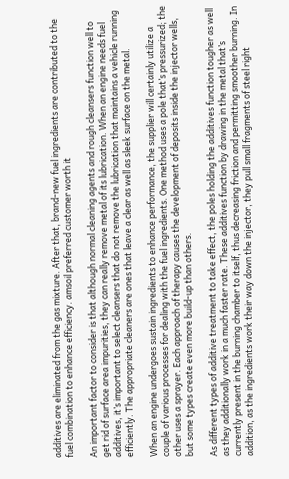additives are eliminated from the gas mixture. After that, brand-new fuel ingredients are contributed to the fuel combination to enhance efficiency. amsoil preferred customer worth it

An important factor to consider is that although normal cleaning agents and rough cleansers function well to get rid of surface area impurities, they can really remove metal of its lubrication. When an engine needs fuel additives, it’s important to select cleansers that do not remove the lubrication that maintains a vehicle running efficiently. The appropriate cleaners are ones that leave a clear as well as sleek surface on the metal.

When an engine undergoes sustain ingredients to enhance performance, the supplier will certainly utilize a couple of various processes for dealing with the fuel ingredients. One method uses a pole that’s pressurized; the other uses a sprayer. Each approach of therapy causes the development of deposits inside the injector wells, but some types create even more build-up than others.

As different types of additive treatment to take effect, the poles holding the additives function tougher as well as they additionally work in a much faster rate. These additives function by drawing in the metal that’s currently present in the burning chamber to itself, thus decreasing friction and permitting smoother burning. In addition, as the ingredients work their way down the injector, they pull small fragments of steel right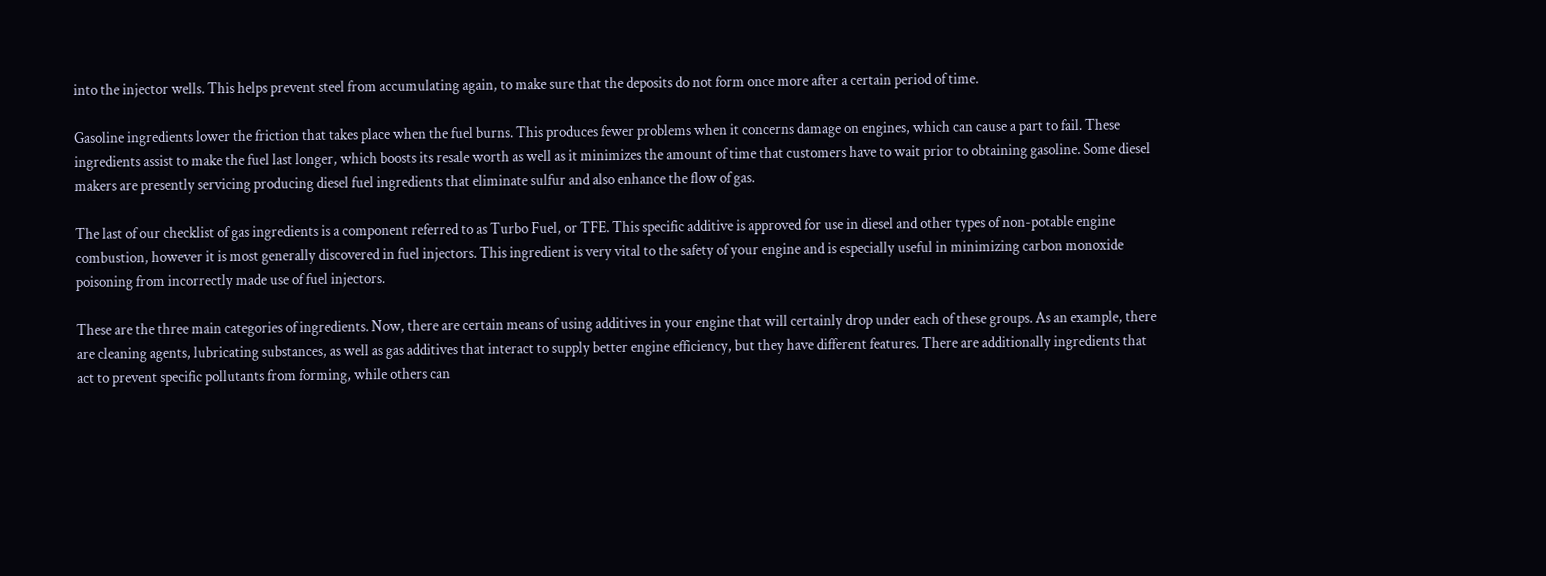into the injector wells. This helps prevent steel from accumulating again, to make sure that the deposits do not form once more after a certain period of time.

Gasoline ingredients lower the friction that takes place when the fuel burns. This produces fewer problems when it concerns damage on engines, which can cause a part to fail. These ingredients assist to make the fuel last longer, which boosts its resale worth as well as it minimizes the amount of time that customers have to wait prior to obtaining gasoline. Some diesel makers are presently servicing producing diesel fuel ingredients that eliminate sulfur and also enhance the flow of gas.

The last of our checklist of gas ingredients is a component referred to as Turbo Fuel, or TFE. This specific additive is approved for use in diesel and other types of non-potable engine combustion, however it is most generally discovered in fuel injectors. This ingredient is very vital to the safety of your engine and is especially useful in minimizing carbon monoxide poisoning from incorrectly made use of fuel injectors.

These are the three main categories of ingredients. Now, there are certain means of using additives in your engine that will certainly drop under each of these groups. As an example, there are cleaning agents, lubricating substances, as well as gas additives that interact to supply better engine efficiency, but they have different features. There are additionally ingredients that act to prevent specific pollutants from forming, while others can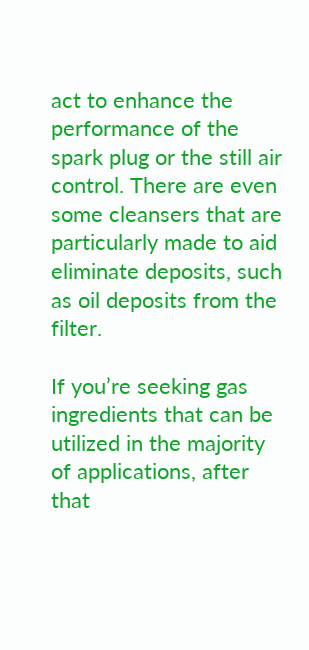act to enhance the performance of the spark plug or the still air control. There are even some cleansers that are particularly made to aid eliminate deposits, such as oil deposits from the filter.

If you’re seeking gas ingredients that can be utilized in the majority of applications, after that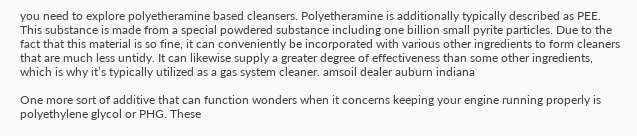you need to explore polyetheramine based cleansers. Polyetheramine is additionally typically described as PEE. This substance is made from a special powdered substance including one billion small pyrite particles. Due to the fact that this material is so fine, it can conveniently be incorporated with various other ingredients to form cleaners that are much less untidy. It can likewise supply a greater degree of effectiveness than some other ingredients, which is why it’s typically utilized as a gas system cleaner. amsoil dealer auburn indiana

One more sort of additive that can function wonders when it concerns keeping your engine running properly is polyethylene glycol or PHG. These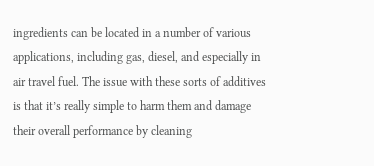ingredients can be located in a number of various applications, including gas, diesel, and especially in air travel fuel. The issue with these sorts of additives is that it’s really simple to harm them and damage their overall performance by cleaning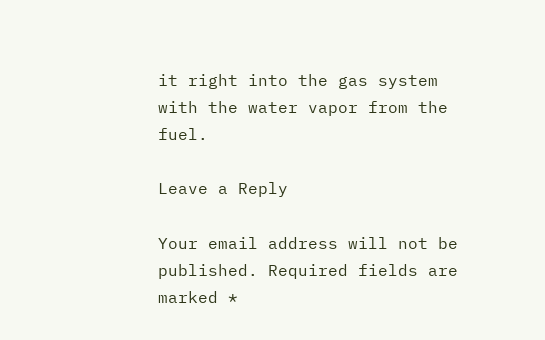it right into the gas system with the water vapor from the fuel.

Leave a Reply

Your email address will not be published. Required fields are marked *